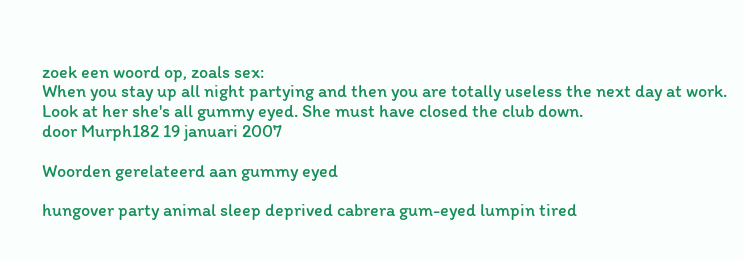zoek een woord op, zoals sex:
When you stay up all night partying and then you are totally useless the next day at work.
Look at her she's all gummy eyed. She must have closed the club down.
door Murph182 19 januari 2007

Woorden gerelateerd aan gummy eyed

hungover party animal sleep deprived cabrera gum-eyed lumpin tired